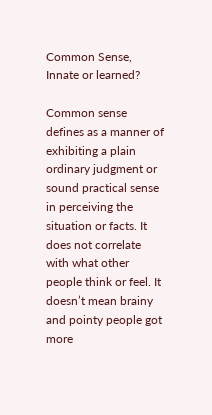Common Sense, Innate or learned?

Common sense defines as a manner of exhibiting a plain ordinary judgment or sound practical sense in perceiving the situation or facts. It does not correlate with what other people think or feel. It doesn’t mean brainy and pointy people got more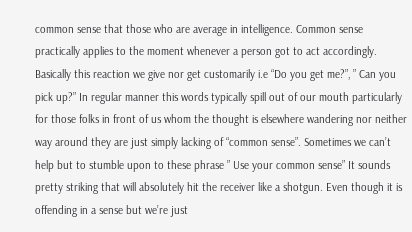common sense that those who are average in intelligence. Common sense practically applies to the moment whenever a person got to act accordingly. Basically this reaction we give nor get customarily i.e “Do you get me?”, ” Can you pick up?” In regular manner this words typically spill out of our mouth particularly for those folks in front of us whom the thought is elsewhere wandering nor neither way around they are just simply lacking of “common sense”. Sometimes we can’t help but to stumble upon to these phrase ” Use your common sense” It sounds pretty striking that will absolutely hit the receiver like a shotgun. Even though it is offending in a sense but we’re just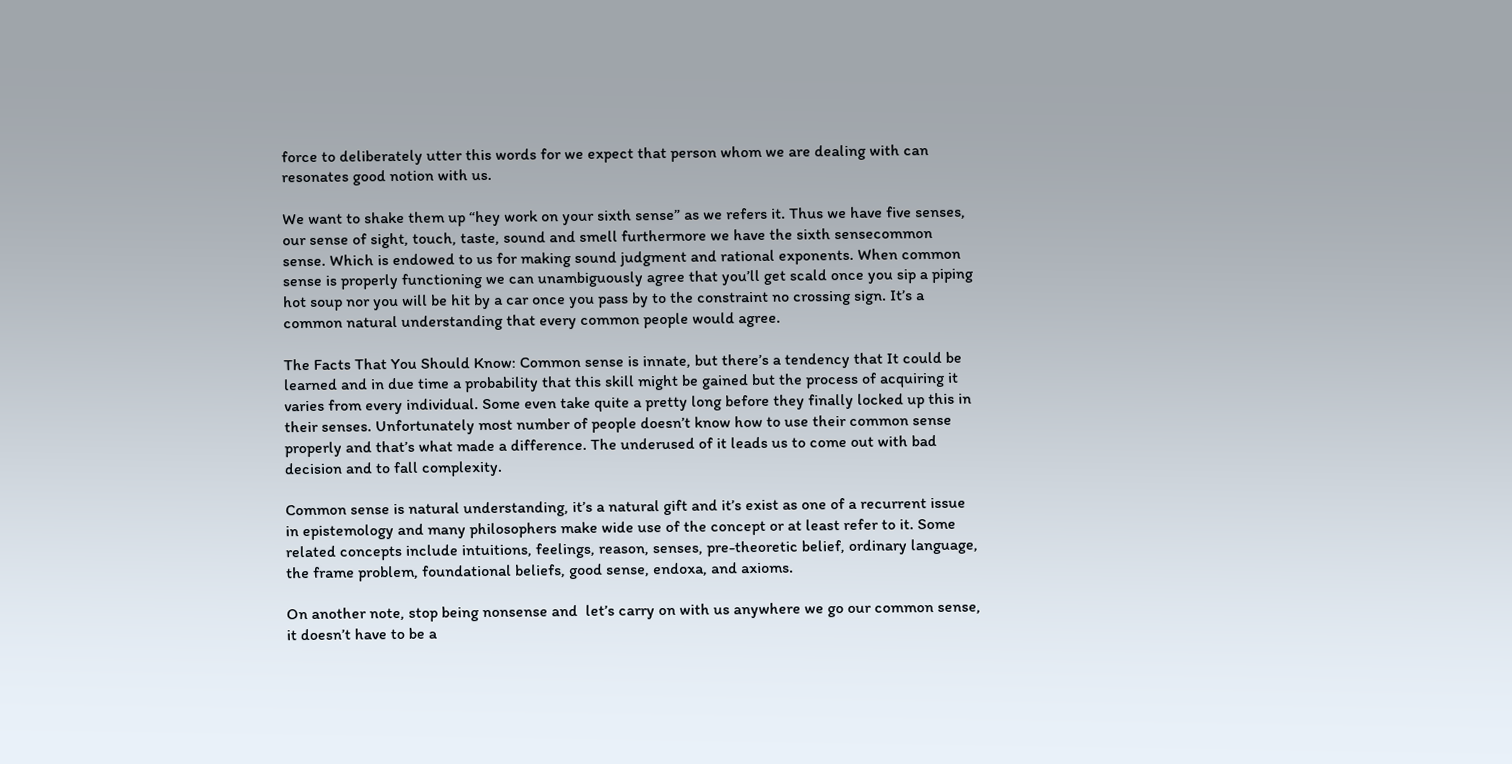force to deliberately utter this words for we expect that person whom we are dealing with can resonates good notion with us.

We want to shake them up “hey work on your sixth sense” as we refers it. Thus we have five senses, our sense of sight, touch, taste, sound and smell furthermore we have the sixth sensecommon sense. Which is endowed to us for making sound judgment and rational exponents. When common sense is properly functioning we can unambiguously agree that you’ll get scald once you sip a piping hot soup nor you will be hit by a car once you pass by to the constraint no crossing sign. It’s a common natural understanding that every common people would agree.

The Facts That You Should Know: Common sense is innate, but there’s a tendency that It could be learned and in due time a probability that this skill might be gained but the process of acquiring it varies from every individual. Some even take quite a pretty long before they finally locked up this in their senses. Unfortunately most number of people doesn’t know how to use their common sense properly and that’s what made a difference. The underused of it leads us to come out with bad decision and to fall complexity.

Common sense is natural understanding, it’s a natural gift and it’s exist as one of a recurrent issue in epistemology and many philosophers make wide use of the concept or at least refer to it. Some related concepts include intuitions, feelings, reason, senses, pre-theoretic belief, ordinary language, the frame problem, foundational beliefs, good sense, endoxa, and axioms.

On another note, stop being nonsense and  let’s carry on with us anywhere we go our common sense, it doesn’t have to be a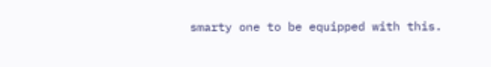smarty one to be equipped with this.